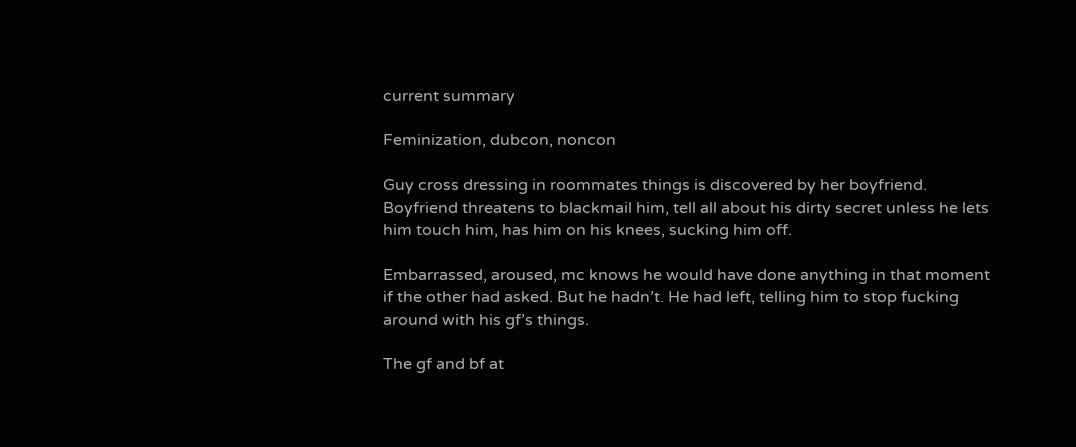current summary

Feminization, dubcon, noncon

Guy cross dressing in roommates things is discovered by her boyfriend. Boyfriend threatens to blackmail him, tell all about his dirty secret unless he lets him touch him, has him on his knees, sucking him off.

Embarrassed, aroused, mc knows he would have done anything in that moment if the other had asked. But he hadn’t. He had left, telling him to stop fucking around with his gf’s things.

The gf and bf at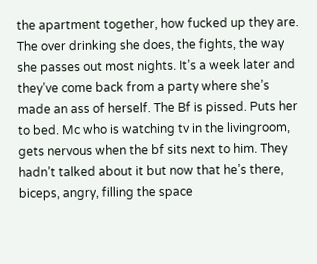the apartment together, how fucked up they are. The over drinking she does, the fights, the way she passes out most nights. It’s a week later and they’ve come back from a party where she’s made an ass of herself. The Bf is pissed. Puts her to bed. Mc who is watching tv in the livingroom, gets nervous when the bf sits next to him. They hadn’t talked about it but now that he’s there, biceps, angry, filling the space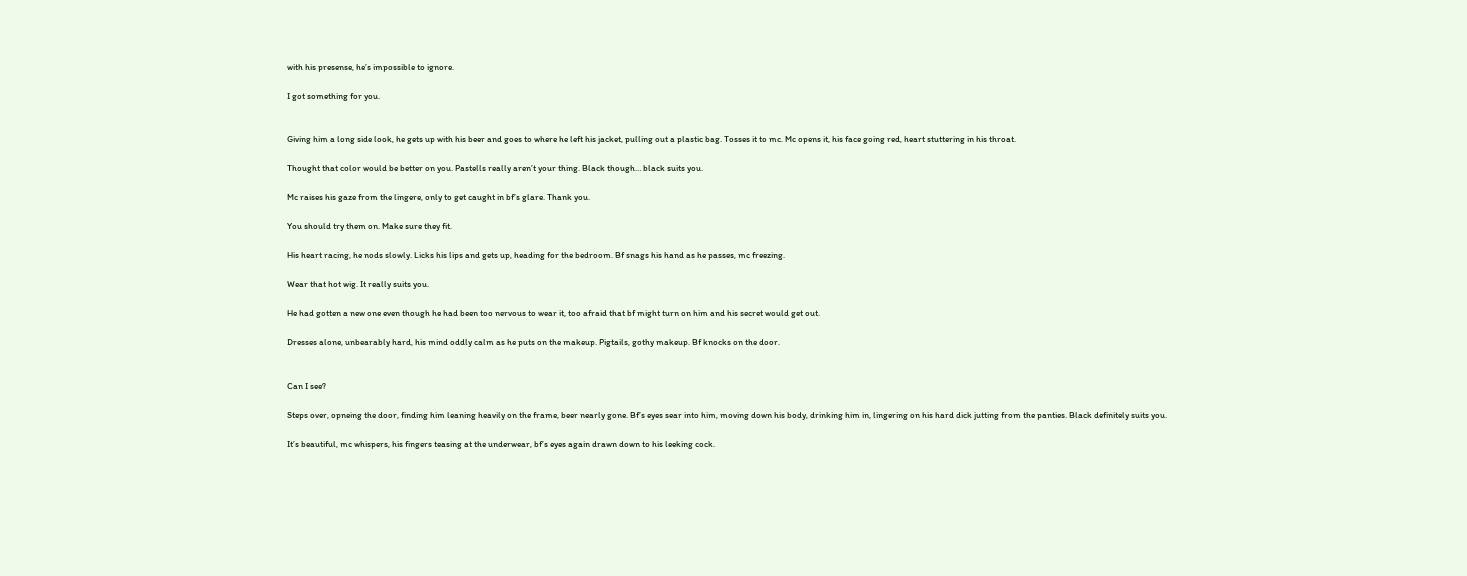with his presense, he’s impossible to ignore.

I got something for you.


Giving him a long side look, he gets up with his beer and goes to where he left his jacket, pulling out a plastic bag. Tosses it to mc. Mc opens it, his face going red, heart stuttering in his throat.

Thought that color would be better on you. Pastells really aren’t your thing. Black though… black suits you.

Mc raises his gaze from the lingere, only to get caught in bf’s glare. Thank you.

You should try them on. Make sure they fit.

His heart racing, he nods slowly. Licks his lips and gets up, heading for the bedroom. Bf snags his hand as he passes, mc freezing.

Wear that hot wig. It really suits you.

He had gotten a new one even though he had been too nervous to wear it, too afraid that bf might turn on him and his secret would get out.

Dresses alone, unbearably hard, his mind oddly calm as he puts on the makeup. Pigtails, gothy makeup. Bf knocks on the door.


Can I see?

Steps over, opneing the door, finding him leaning heavily on the frame, beer nearly gone. Bf’s eyes sear into him, moving down his body, drinking him in, lingering on his hard dick jutting from the panties. Black definitely suits you.

It’s beautiful, mc whispers, his fingers teasing at the underwear, bf’s eyes again drawn down to his leeking cock.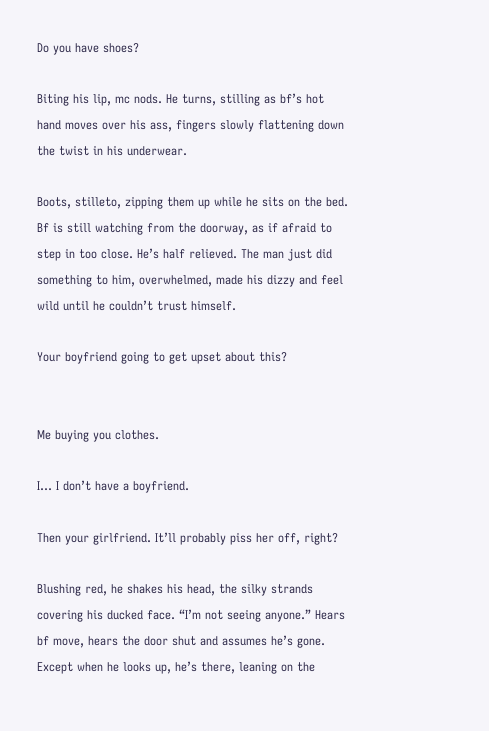Do you have shoes?

Biting his lip, mc nods. He turns, stilling as bf’s hot hand moves over his ass, fingers slowly flattening down the twist in his underwear.

Boots, stilleto, zipping them up while he sits on the bed. Bf is still watching from the doorway, as if afraid to step in too close. He’s half relieved. The man just did something to him, overwhelmed, made his dizzy and feel wild until he couldn’t trust himself.

Your boyfriend going to get upset about this?


Me buying you clothes.

I… I don’t have a boyfriend.

Then your girlfriend. It’ll probably piss her off, right?

Blushing red, he shakes his head, the silky strands covering his ducked face. “I’m not seeing anyone.” Hears bf move, hears the door shut and assumes he’s gone. Except when he looks up, he’s there, leaning on the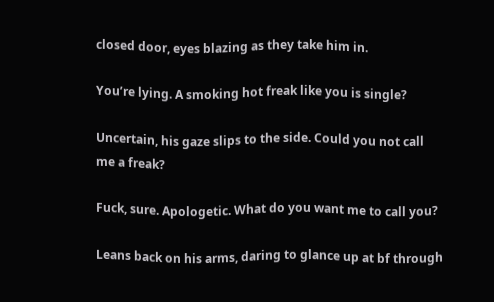closed door, eyes blazing as they take him in.

You’re lying. A smoking hot freak like you is single?

Uncertain, his gaze slips to the side. Could you not call me a freak?

Fuck, sure. Apologetic. What do you want me to call you?

Leans back on his arms, daring to glance up at bf through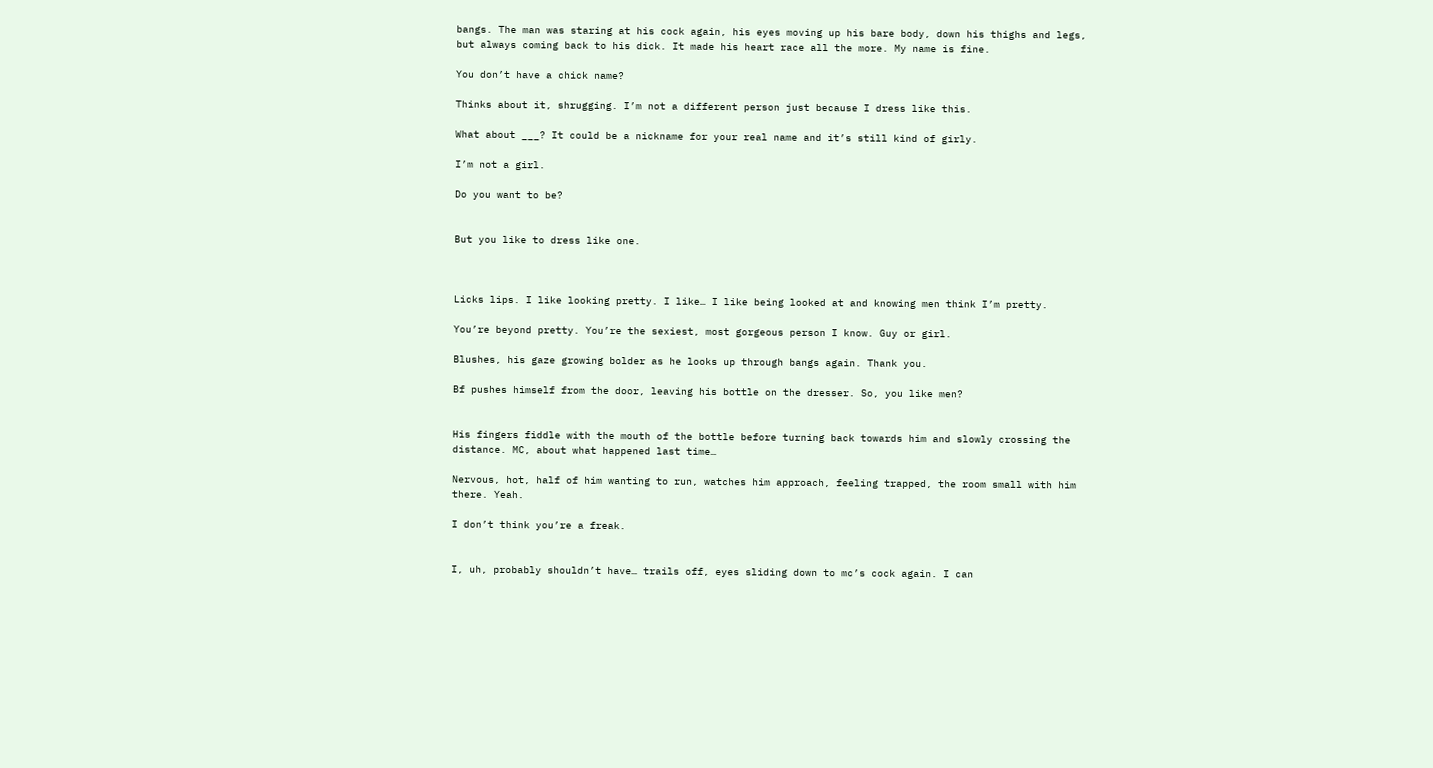bangs. The man was staring at his cock again, his eyes moving up his bare body, down his thighs and legs, but always coming back to his dick. It made his heart race all the more. My name is fine.

You don’t have a chick name?

Thinks about it, shrugging. I’m not a different person just because I dress like this.

What about ___? It could be a nickname for your real name and it’s still kind of girly.

I’m not a girl.

Do you want to be?


But you like to dress like one.



Licks lips. I like looking pretty. I like… I like being looked at and knowing men think I’m pretty.

You’re beyond pretty. You’re the sexiest, most gorgeous person I know. Guy or girl.

Blushes, his gaze growing bolder as he looks up through bangs again. Thank you.

Bf pushes himself from the door, leaving his bottle on the dresser. So, you like men?


His fingers fiddle with the mouth of the bottle before turning back towards him and slowly crossing the distance. MC, about what happened last time…

Nervous, hot, half of him wanting to run, watches him approach, feeling trapped, the room small with him there. Yeah.

I don’t think you’re a freak.


I, uh, probably shouldn’t have… trails off, eyes sliding down to mc’s cock again. I can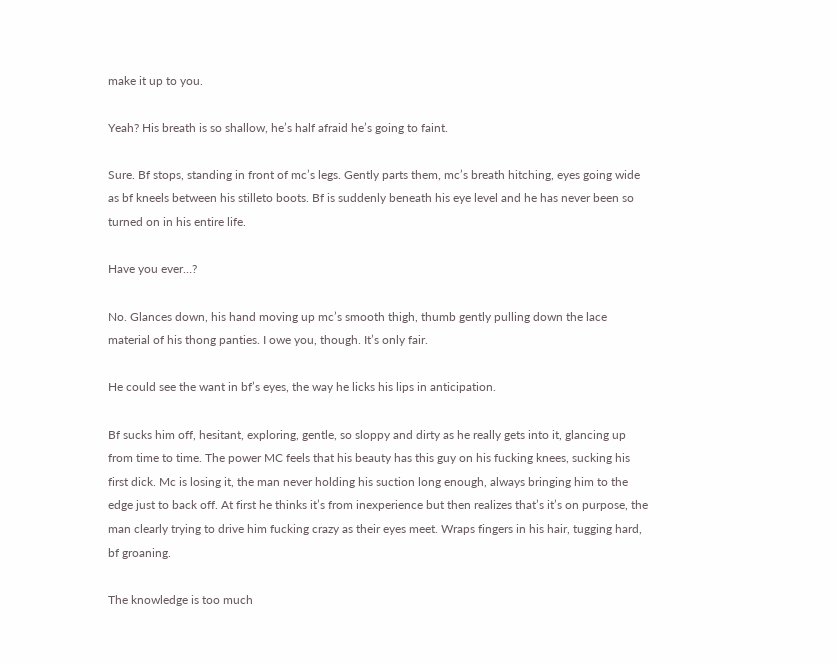make it up to you.

Yeah? His breath is so shallow, he’s half afraid he’s going to faint.

Sure. Bf stops, standing in front of mc’s legs. Gently parts them, mc’s breath hitching, eyes going wide as bf kneels between his stilleto boots. Bf is suddenly beneath his eye level and he has never been so turned on in his entire life.

Have you ever…?

No. Glances down, his hand moving up mc’s smooth thigh, thumb gently pulling down the lace material of his thong panties. I owe you, though. It’s only fair.

He could see the want in bf’s eyes, the way he licks his lips in anticipation.

Bf sucks him off, hesitant, exploring, gentle, so sloppy and dirty as he really gets into it, glancing up from time to time. The power MC feels that his beauty has this guy on his fucking knees, sucking his first dick. Mc is losing it, the man never holding his suction long enough, always bringing him to the edge just to back off. At first he thinks it’s from inexperience but then realizes that’s it’s on purpose, the man clearly trying to drive him fucking crazy as their eyes meet. Wraps fingers in his hair, tugging hard, bf groaning.

The knowledge is too much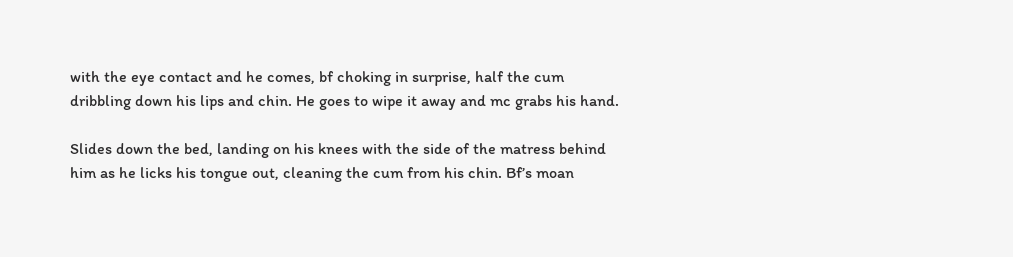with the eye contact and he comes, bf choking in surprise, half the cum dribbling down his lips and chin. He goes to wipe it away and mc grabs his hand.

Slides down the bed, landing on his knees with the side of the matress behind him as he licks his tongue out, cleaning the cum from his chin. Bf’s moan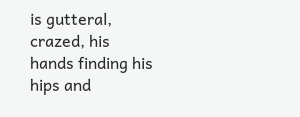is gutteral, crazed, his hands finding his hips and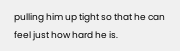pulling him up tight so that he can feel just how hard he is.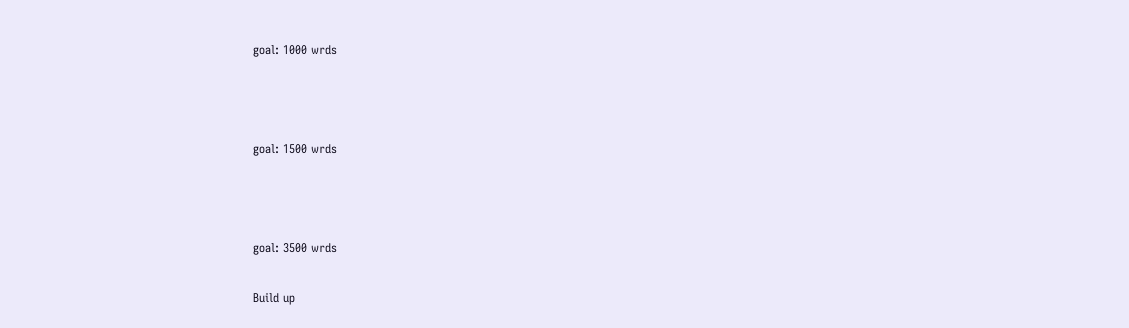goal: 1000 wrds



goal: 1500 wrds



goal: 3500 wrds

Build up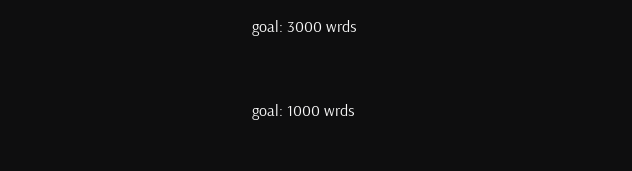goal: 3000 wrds



goal: 1000 wrds